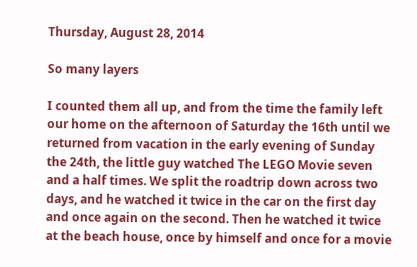Thursday, August 28, 2014

So many layers

I counted them all up, and from the time the family left our home on the afternoon of Saturday the 16th until we returned from vacation in the early evening of Sunday the 24th, the little guy watched The LEGO Movie seven and a half times. We split the roadtrip down across two days, and he watched it twice in the car on the first day and once again on the second. Then he watched it twice at the beach house, once by himself and once for a movie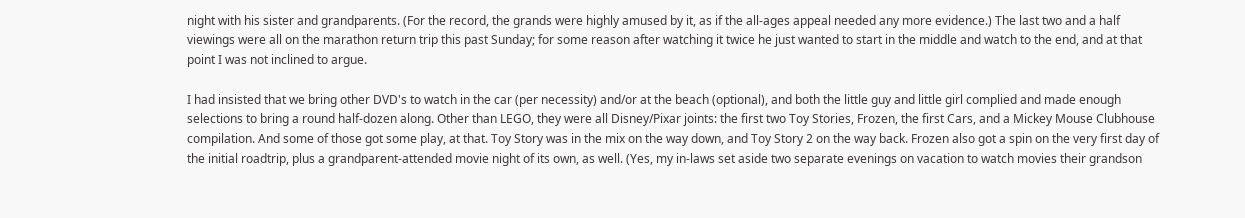night with his sister and grandparents. (For the record, the grands were highly amused by it, as if the all-ages appeal needed any more evidence.) The last two and a half viewings were all on the marathon return trip this past Sunday; for some reason after watching it twice he just wanted to start in the middle and watch to the end, and at that point I was not inclined to argue.

I had insisted that we bring other DVD's to watch in the car (per necessity) and/or at the beach (optional), and both the little guy and little girl complied and made enough selections to bring a round half-dozen along. Other than LEGO, they were all Disney/Pixar joints: the first two Toy Stories, Frozen, the first Cars, and a Mickey Mouse Clubhouse compilation. And some of those got some play, at that. Toy Story was in the mix on the way down, and Toy Story 2 on the way back. Frozen also got a spin on the very first day of the initial roadtrip, plus a grandparent-attended movie night of its own, as well. (Yes, my in-laws set aside two separate evenings on vacation to watch movies their grandson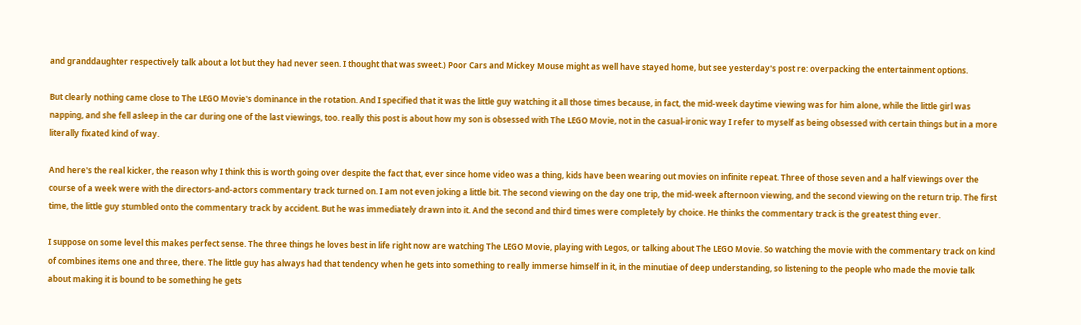and granddaughter respectively talk about a lot but they had never seen. I thought that was sweet.) Poor Cars and Mickey Mouse might as well have stayed home, but see yesterday's post re: overpacking the entertainment options.

But clearly nothing came close to The LEGO Movie's dominance in the rotation. And I specified that it was the little guy watching it all those times because, in fact, the mid-week daytime viewing was for him alone, while the little girl was napping, and she fell asleep in the car during one of the last viewings, too. really this post is about how my son is obsessed with The LEGO Movie, not in the casual-ironic way I refer to myself as being obsessed with certain things but in a more literally fixated kind of way.

And here's the real kicker, the reason why I think this is worth going over despite the fact that, ever since home video was a thing, kids have been wearing out movies on infinite repeat. Three of those seven and a half viewings over the course of a week were with the directors-and-actors commentary track turned on. I am not even joking a little bit. The second viewing on the day one trip, the mid-week afternoon viewing, and the second viewing on the return trip. The first time, the little guy stumbled onto the commentary track by accident. But he was immediately drawn into it. And the second and third times were completely by choice. He thinks the commentary track is the greatest thing ever.

I suppose on some level this makes perfect sense. The three things he loves best in life right now are watching The LEGO Movie, playing with Legos, or talking about The LEGO Movie. So watching the movie with the commentary track on kind of combines items one and three, there. The little guy has always had that tendency when he gets into something to really immerse himself in it, in the minutiae of deep understanding, so listening to the people who made the movie talk about making it is bound to be something he gets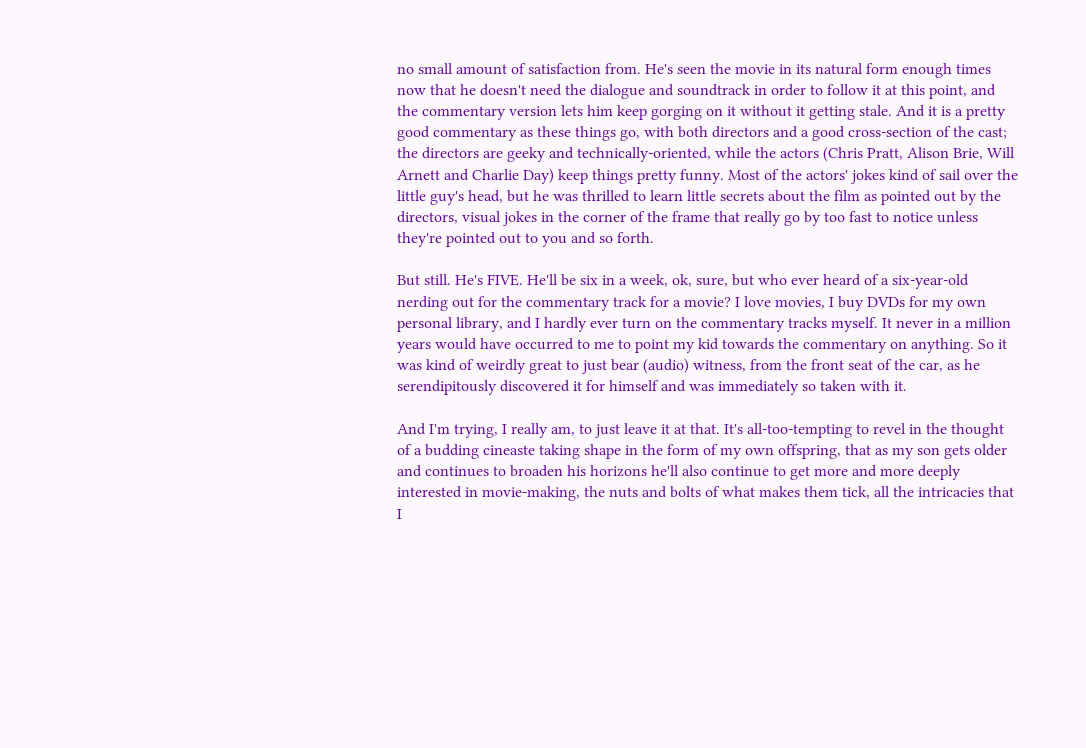no small amount of satisfaction from. He's seen the movie in its natural form enough times now that he doesn't need the dialogue and soundtrack in order to follow it at this point, and the commentary version lets him keep gorging on it without it getting stale. And it is a pretty good commentary as these things go, with both directors and a good cross-section of the cast; the directors are geeky and technically-oriented, while the actors (Chris Pratt, Alison Brie, Will Arnett and Charlie Day) keep things pretty funny. Most of the actors' jokes kind of sail over the little guy's head, but he was thrilled to learn little secrets about the film as pointed out by the directors, visual jokes in the corner of the frame that really go by too fast to notice unless they're pointed out to you and so forth.

But still. He's FIVE. He'll be six in a week, ok, sure, but who ever heard of a six-year-old nerding out for the commentary track for a movie? I love movies, I buy DVDs for my own personal library, and I hardly ever turn on the commentary tracks myself. It never in a million years would have occurred to me to point my kid towards the commentary on anything. So it was kind of weirdly great to just bear (audio) witness, from the front seat of the car, as he serendipitously discovered it for himself and was immediately so taken with it.

And I'm trying, I really am, to just leave it at that. It's all-too-tempting to revel in the thought of a budding cineaste taking shape in the form of my own offspring, that as my son gets older and continues to broaden his horizons he'll also continue to get more and more deeply interested in movie-making, the nuts and bolts of what makes them tick, all the intricacies that I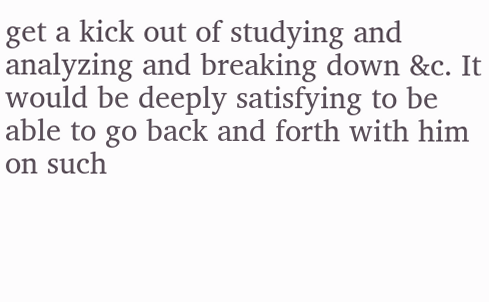get a kick out of studying and analyzing and breaking down &c. It would be deeply satisfying to be able to go back and forth with him on such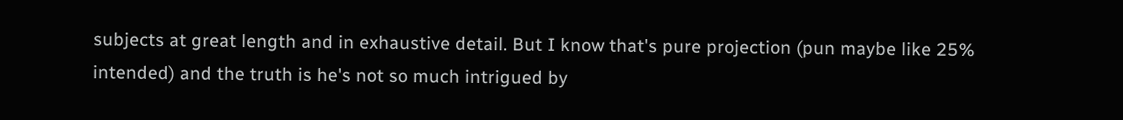subjects at great length and in exhaustive detail. But I know that's pure projection (pun maybe like 25% intended) and the truth is he's not so much intrigued by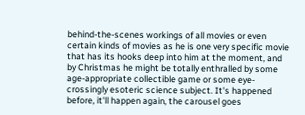behind-the-scenes workings of all movies or even certain kinds of movies as he is one very specific movie that has its hooks deep into him at the moment, and by Christmas he might be totally enthralled by some age-appropriate collectible game or some eye-crossingly esoteric science subject. It's happened before, it'll happen again, the carousel goes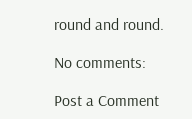round and round.

No comments:

Post a Comment